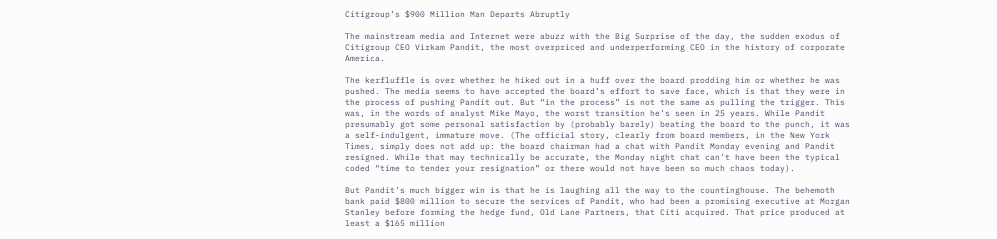Citigroup’s $900 Million Man Departs Abruptly

The mainstream media and Internet were abuzz with the Big Surprise of the day, the sudden exodus of Citigroup CEO Virkam Pandit, the most overpriced and underperforming CEO in the history of corporate America.

The kerfluffle is over whether he hiked out in a huff over the board prodding him or whether he was pushed. The media seems to have accepted the board’s effort to save face, which is that they were in the process of pushing Pandit out. But “in the process” is not the same as pulling the trigger. This was, in the words of analyst Mike Mayo, the worst transition he’s seen in 25 years. While Pandit presumably got some personal satisfaction by (probably barely) beating the board to the punch, it was a self-indulgent, immature move. (The official story, clearly from board members, in the New York Times, simply does not add up: the board chairman had a chat with Pandit Monday evening and Pandit resigned. While that may technically be accurate, the Monday night chat can’t have been the typical coded “time to tender your resignation” or there would not have been so much chaos today).

But Pandit’s much bigger win is that he is laughing all the way to the countinghouse. The behemoth bank paid $800 million to secure the services of Pandit, who had been a promising executive at Morgan Stanley before forming the hedge fund, Old Lane Partners, that Citi acquired. That price produced at least a $165 million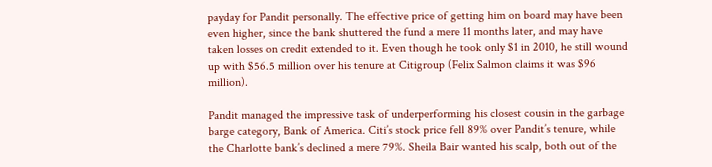payday for Pandit personally. The effective price of getting him on board may have been even higher, since the bank shuttered the fund a mere 11 months later, and may have taken losses on credit extended to it. Even though he took only $1 in 2010, he still wound up with $56.5 million over his tenure at Citigroup (Felix Salmon claims it was $96 million).

Pandit managed the impressive task of underperforming his closest cousin in the garbage barge category, Bank of America. Citi’s stock price fell 89% over Pandit’s tenure, while the Charlotte bank’s declined a mere 79%. Sheila Bair wanted his scalp, both out of the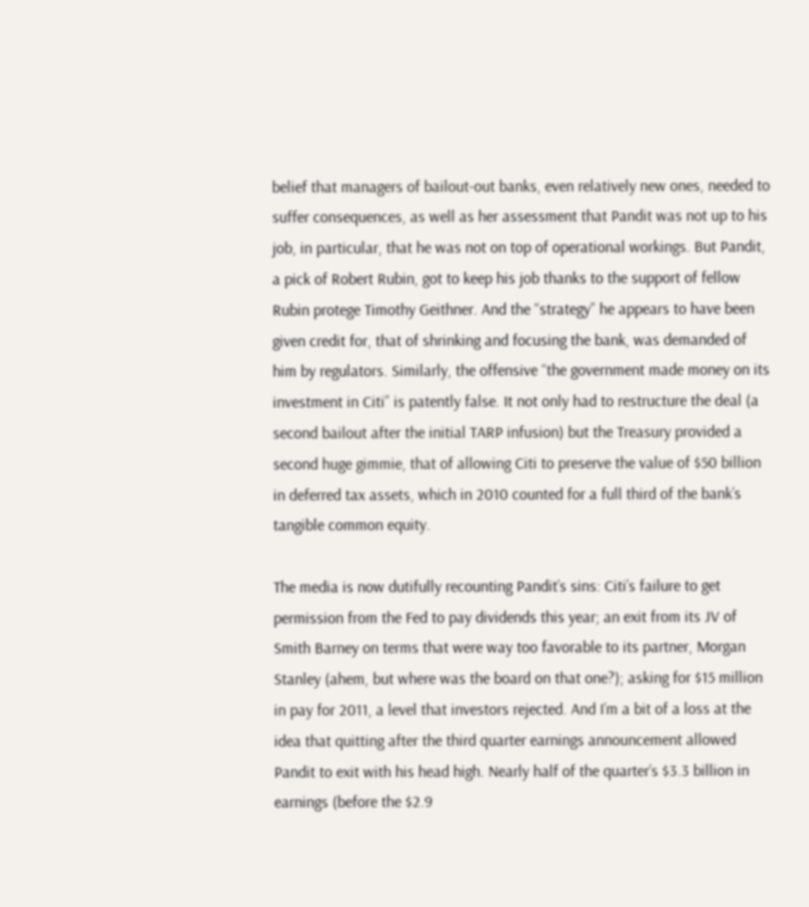belief that managers of bailout-out banks, even relatively new ones, needed to suffer consequences, as well as her assessment that Pandit was not up to his job, in particular, that he was not on top of operational workings. But Pandit, a pick of Robert Rubin, got to keep his job thanks to the support of fellow Rubin protege Timothy Geithner. And the “strategy” he appears to have been given credit for, that of shrinking and focusing the bank, was demanded of him by regulators. Similarly, the offensive “the government made money on its investment in Citi” is patently false. It not only had to restructure the deal (a second bailout after the initial TARP infusion) but the Treasury provided a second huge gimmie, that of allowing Citi to preserve the value of $50 billion in deferred tax assets, which in 2010 counted for a full third of the bank’s tangible common equity.

The media is now dutifully recounting Pandit’s sins: Citi’s failure to get permission from the Fed to pay dividends this year; an exit from its JV of Smith Barney on terms that were way too favorable to its partner, Morgan Stanley (ahem, but where was the board on that one?); asking for $15 million in pay for 2011, a level that investors rejected. And I’m a bit of a loss at the idea that quitting after the third quarter earnings announcement allowed Pandit to exit with his head high. Nearly half of the quarter’s $3.3 billion in earnings (before the $2.9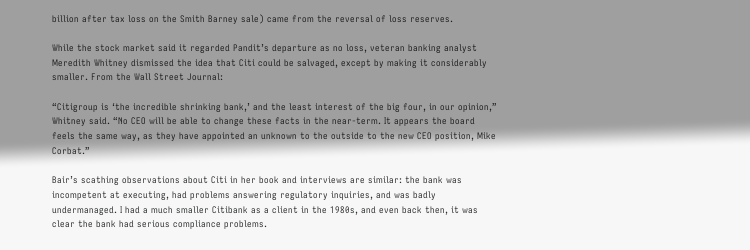billion after tax loss on the Smith Barney sale) came from the reversal of loss reserves.

While the stock market said it regarded Pandit’s departure as no loss, veteran banking analyst Meredith Whitney dismissed the idea that Citi could be salvaged, except by making it considerably smaller. From the Wall Street Journal:

“Citigroup is ‘the incredible shrinking bank,’ and the least interest of the big four, in our opinion,” Whitney said. “No CEO will be able to change these facts in the near-term. It appears the board feels the same way, as they have appointed an unknown to the outside to the new CEO position, Mike Corbat.”

Bair’s scathing observations about Citi in her book and interviews are similar: the bank was incompetent at executing, had problems answering regulatory inquiries, and was badly undermanaged. I had a much smaller Citibank as a client in the 1980s, and even back then, it was clear the bank had serious compliance problems.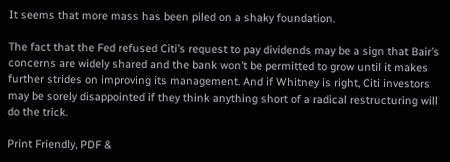It seems that more mass has been piled on a shaky foundation.

The fact that the Fed refused Citi’s request to pay dividends may be a sign that Bair’s concerns are widely shared and the bank won’t be permitted to grow until it makes further strides on improving its management. And if Whitney is right, Citi investors may be sorely disappointed if they think anything short of a radical restructuring will do the trick.

Print Friendly, PDF &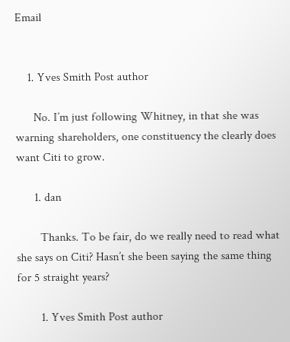Email


    1. Yves Smith Post author

      No. I’m just following Whitney, in that she was warning shareholders, one constituency the clearly does want Citi to grow.

      1. dan

        Thanks. To be fair, do we really need to read what she says on Citi? Hasn’t she been saying the same thing for 5 straight years?

        1. Yves Smith Post author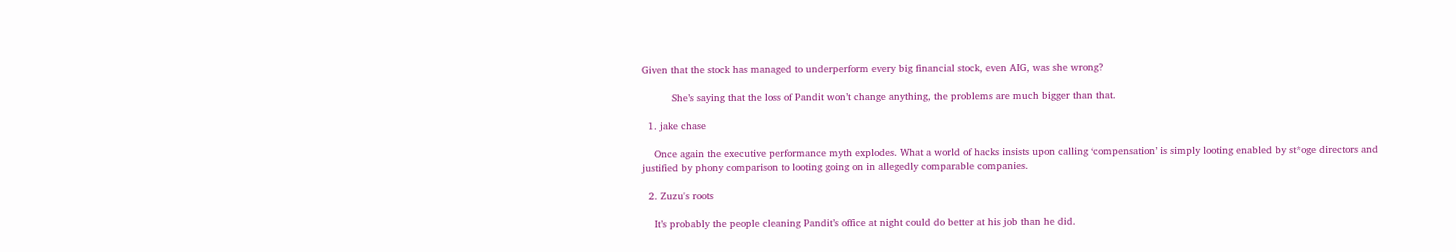Given that the stock has managed to underperform every big financial stock, even AIG, was she wrong?

          She’s saying that the loss of Pandit won’t change anything, the problems are much bigger than that.

  1. jake chase

    Once again the executive performance myth explodes. What a world of hacks insists upon calling ‘compensation’ is simply looting enabled by st*oge directors and justified by phony comparison to looting going on in allegedly comparable companies.

  2. Zuzu's roots

    It’s probably the people cleaning Pandit’s office at night could do better at his job than he did.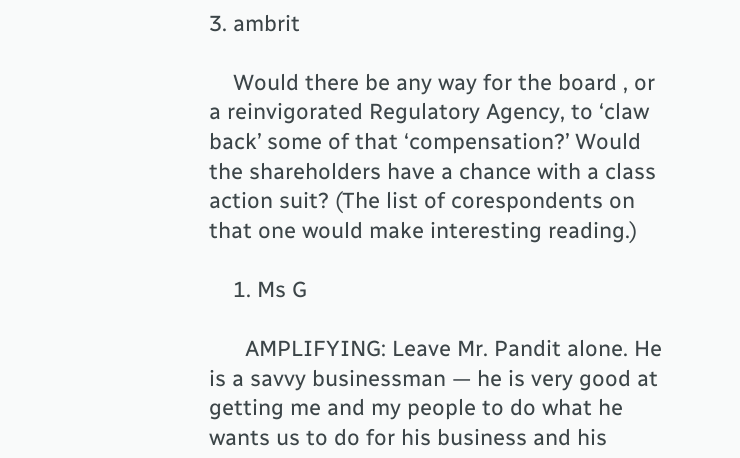3. ambrit

    Would there be any way for the board , or a reinvigorated Regulatory Agency, to ‘claw back’ some of that ‘compensation?’ Would the shareholders have a chance with a class action suit? (The list of corespondents on that one would make interesting reading.)

    1. Ms G

      AMPLIFYING: Leave Mr. Pandit alone. He is a savvy businessman — he is very good at getting me and my people to do what he wants us to do for his business and his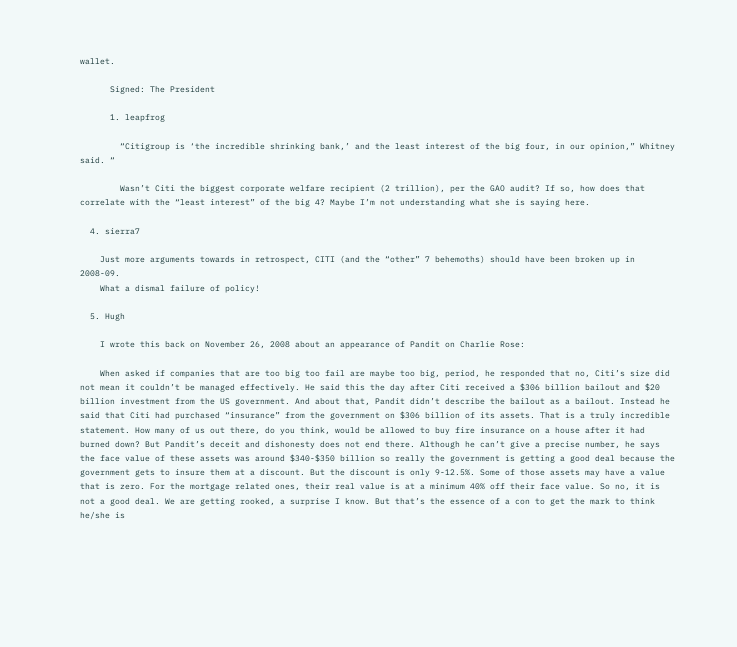wallet.

      Signed: The President

      1. leapfrog

        “Citigroup is ‘the incredible shrinking bank,’ and the least interest of the big four, in our opinion,” Whitney said. “

        Wasn’t Citi the biggest corporate welfare recipient (2 trillion), per the GAO audit? If so, how does that correlate with the “least interest” of the big 4? Maybe I’m not understanding what she is saying here.

  4. sierra7

    Just more arguments towards in retrospect, CITI (and the “other” 7 behemoths) should have been broken up in 2008-09.
    What a dismal failure of policy!

  5. Hugh

    I wrote this back on November 26, 2008 about an appearance of Pandit on Charlie Rose:

    When asked if companies that are too big too fail are maybe too big, period, he responded that no, Citi’s size did not mean it couldn’t be managed effectively. He said this the day after Citi received a $306 billion bailout and $20 billion investment from the US government. And about that, Pandit didn’t describe the bailout as a bailout. Instead he said that Citi had purchased “insurance” from the government on $306 billion of its assets. That is a truly incredible statement. How many of us out there, do you think, would be allowed to buy fire insurance on a house after it had burned down? But Pandit’s deceit and dishonesty does not end there. Although he can’t give a precise number, he says the face value of these assets was around $340-$350 billion so really the government is getting a good deal because the government gets to insure them at a discount. But the discount is only 9-12.5%. Some of those assets may have a value that is zero. For the mortgage related ones, their real value is at a minimum 40% off their face value. So no, it is not a good deal. We are getting rooked, a surprise I know. But that’s the essence of a con to get the mark to think he/she is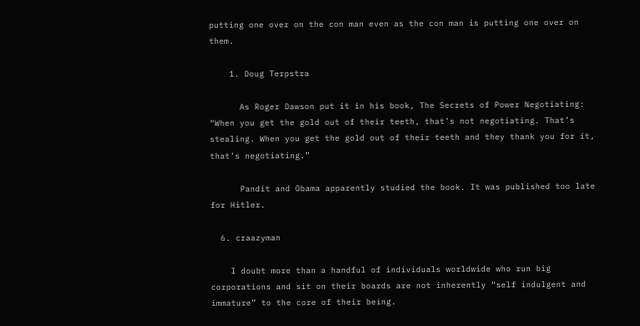putting one over on the con man even as the con man is putting one over on them.

    1. Doug Terpstra

      As Roger Dawson put it in his book, The Secrets of Power Negotiating: “When you get the gold out of their teeth, that’s not negotiating. That’s stealing. When you get the gold out of their teeth and they thank you for it, that’s negotiating.”

      Pandit and Obama apparently studied the book. It was published too late for Hitler.

  6. craazyman

    I doubt more than a handful of individuals worldwide who run big corporations and sit on their boards are not inherently “self indulgent and immature” to the core of their being.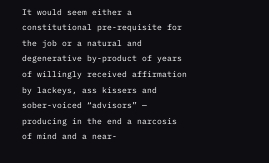It would seem either a constitutional pre-requisite for the job or a natural and degenerative by-product of years of willingly received affirmation by lackeys, ass kissers and sober-voiced “advisors” — producing in the end a narcosis of mind and a near-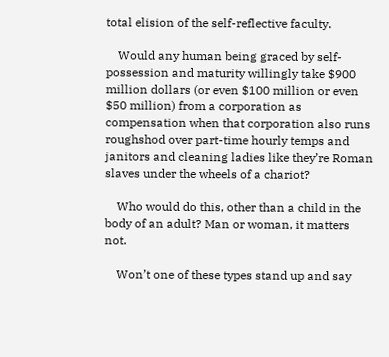total elision of the self-reflective faculty.

    Would any human being graced by self-possession and maturity willingly take $900 million dollars (or even $100 million or even $50 million) from a corporation as compensation when that corporation also runs roughshod over part-time hourly temps and janitors and cleaning ladies like they’re Roman slaves under the wheels of a chariot?

    Who would do this, other than a child in the body of an adult? Man or woman, it matters not.

    Won’t one of these types stand up and say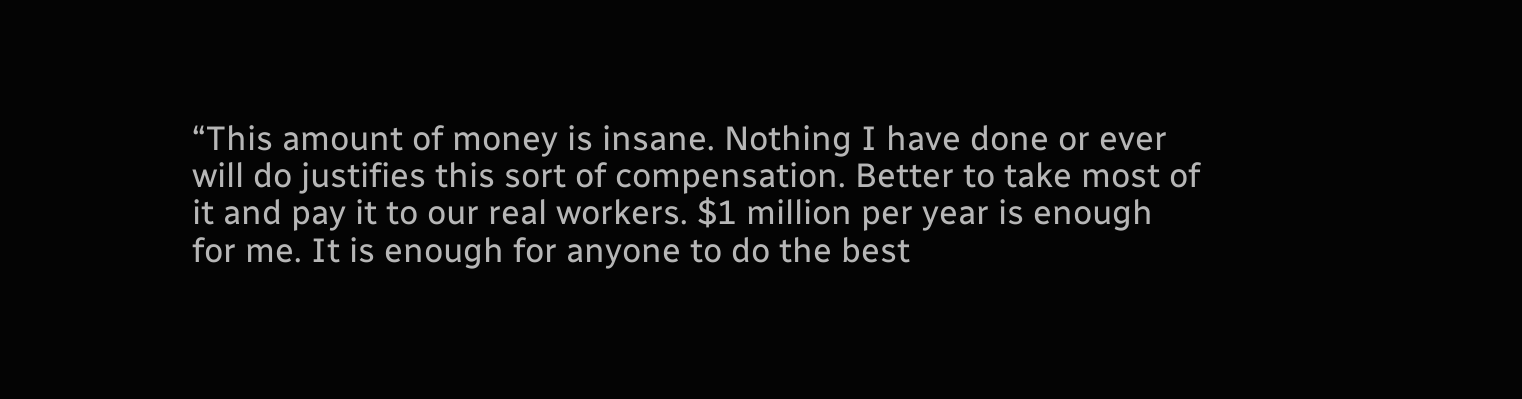“This amount of money is insane. Nothing I have done or ever will do justifies this sort of compensation. Better to take most of it and pay it to our real workers. $1 million per year is enough for me. It is enough for anyone to do the best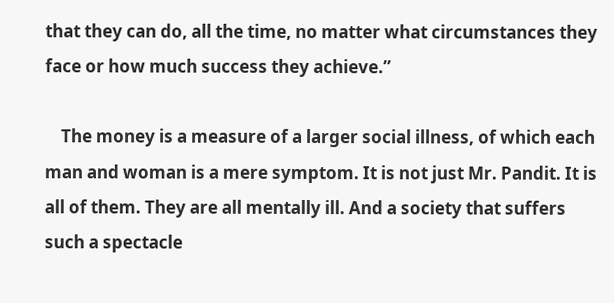that they can do, all the time, no matter what circumstances they face or how much success they achieve.”

    The money is a measure of a larger social illness, of which each man and woman is a mere symptom. It is not just Mr. Pandit. It is all of them. They are all mentally ill. And a society that suffers such a spectacle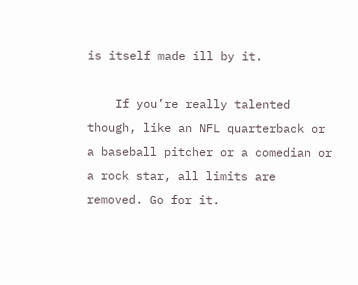is itself made ill by it.

    If you’re really talented though, like an NFL quarterback or a baseball pitcher or a comedian or a rock star, all limits are removed. Go for it.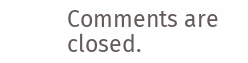Comments are closed.